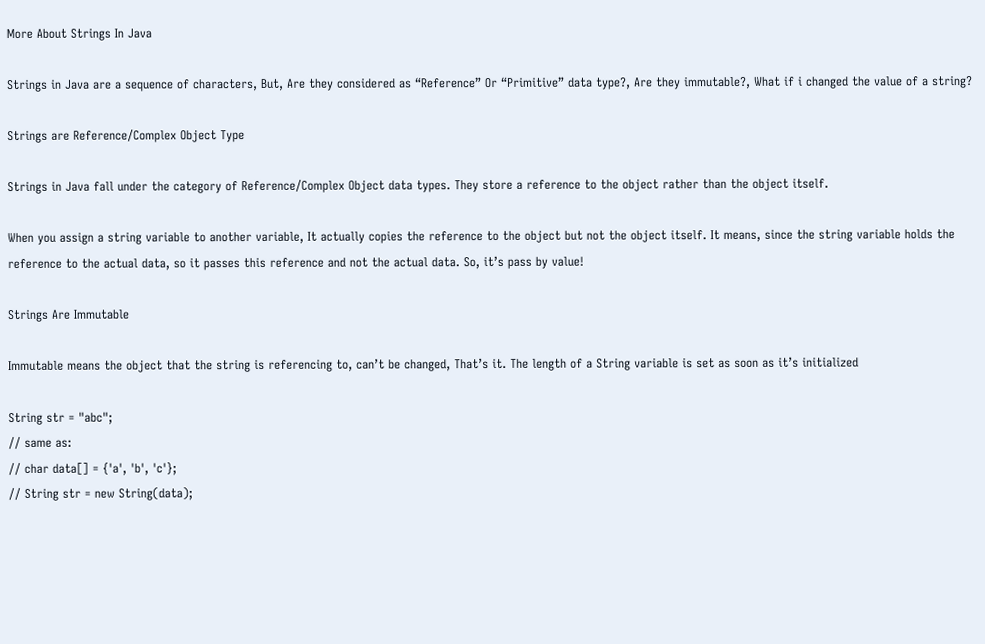More About Strings In Java

Strings in Java are a sequence of characters, But, Are they considered as “Reference” Or “Primitive” data type?, Are they immutable?, What if i changed the value of a string?

Strings are Reference/Complex Object Type

Strings in Java fall under the category of Reference/Complex Object data types. They store a reference to the object rather than the object itself.

When you assign a string variable to another variable, It actually copies the reference to the object but not the object itself. It means, since the string variable holds the reference to the actual data, so it passes this reference and not the actual data. So, it’s pass by value!

Strings Are Immutable

Immutable means the object that the string is referencing to, can’t be changed, That’s it. The length of a String variable is set as soon as it’s initialized

String str = "abc";
// same as:
// char data[] = {'a', 'b', 'c'};
// String str = new String(data);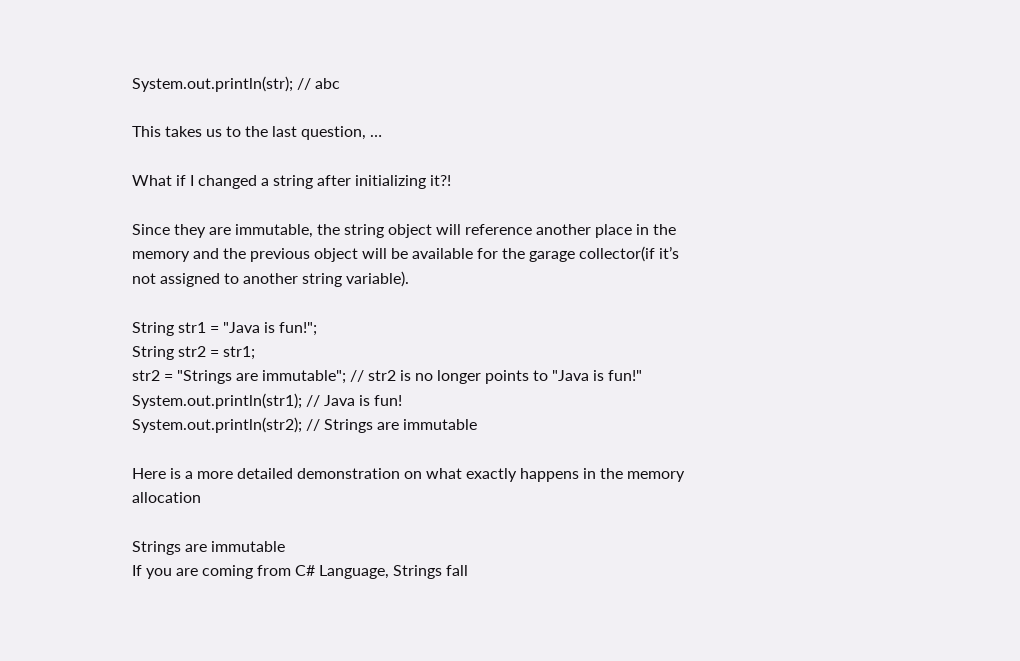System.out.println(str); // abc

This takes us to the last question, …

What if I changed a string after initializing it?!

Since they are immutable, the string object will reference another place in the memory and the previous object will be available for the garage collector(if it’s not assigned to another string variable).

String str1 = "Java is fun!";
String str2 = str1;
str2 = "Strings are immutable"; // str2 is no longer points to "Java is fun!"
System.out.println(str1); // Java is fun!
System.out.println(str2); // Strings are immutable

Here is a more detailed demonstration on what exactly happens in the memory allocation

Strings are immutable
If you are coming from C# Language, Strings fall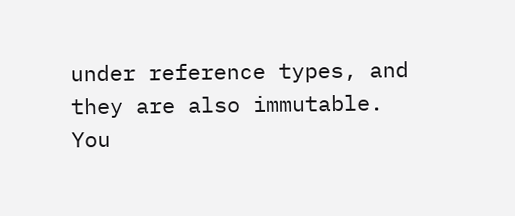under reference types, and they are also immutable.
You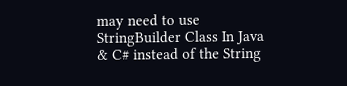may need to use StringBuilder Class In Java & C# instead of the String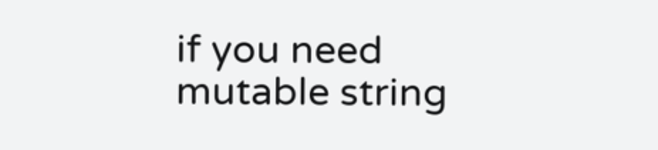if you need mutable string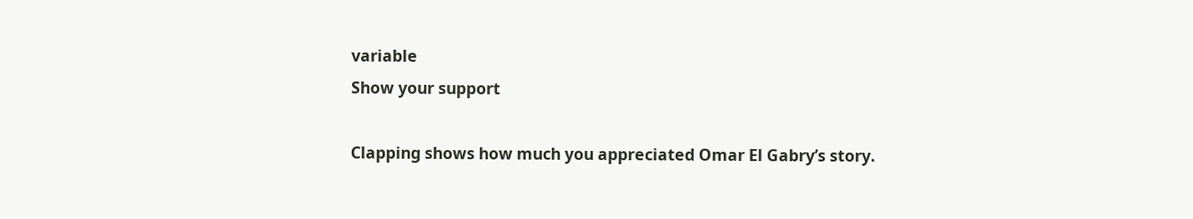variable
Show your support

Clapping shows how much you appreciated Omar El Gabry’s story.